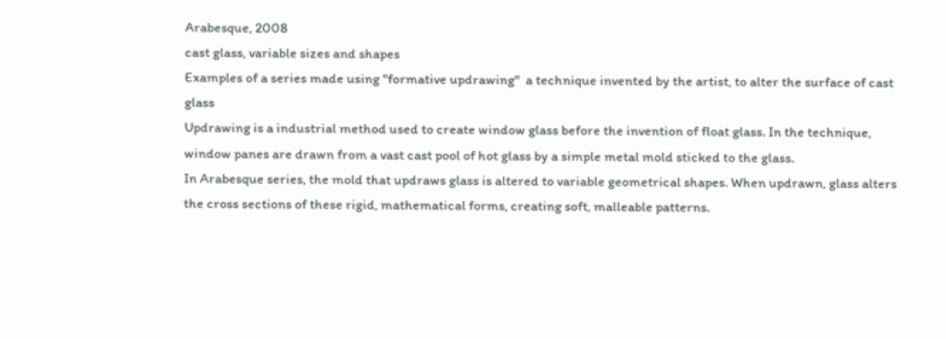Arabesque, 2008
cast glass, variable sizes and shapes
Examples of a series made using "formative updrawing"  a technique invented by the artist, to alter the surface of cast glass
Updrawing is a industrial method used to create window glass before the invention of float glass. In the technique, window panes are drawn from a vast cast pool of hot glass by a simple metal mold sticked to the glass.
In Arabesque series, the mold that updraws glass is altered to variable geometrical shapes. When updrawn, glass alters the cross sections of these rigid, mathematical forms, creating soft, malleable patterns.